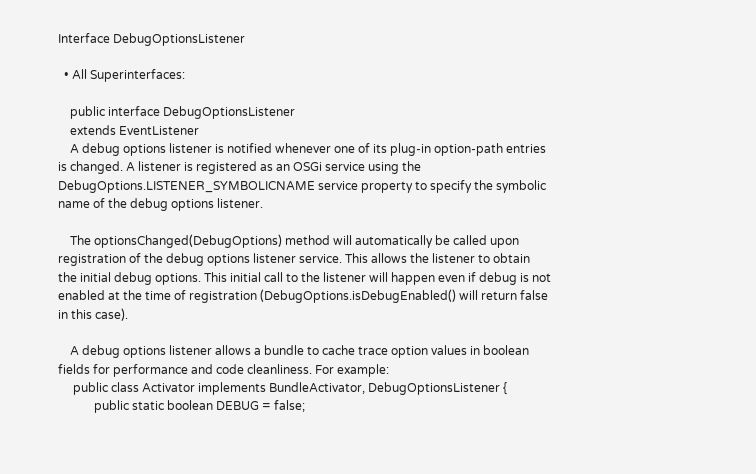Interface DebugOptionsListener

  • All Superinterfaces:

    public interface DebugOptionsListener
    extends EventListener
    A debug options listener is notified whenever one of its plug-in option-path entries is changed. A listener is registered as an OSGi service using the DebugOptions.LISTENER_SYMBOLICNAME service property to specify the symbolic name of the debug options listener.

    The optionsChanged(DebugOptions) method will automatically be called upon registration of the debug options listener service. This allows the listener to obtain the initial debug options. This initial call to the listener will happen even if debug is not enabled at the time of registration (DebugOptions.isDebugEnabled() will return false in this case).

    A debug options listener allows a bundle to cache trace option values in boolean fields for performance and code cleanliness. For example:
     public class Activator implements BundleActivator, DebugOptionsListener {
            public static boolean DEBUG = false;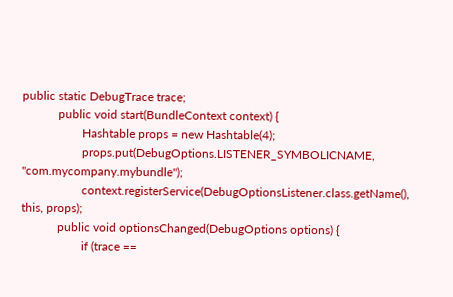public static DebugTrace trace;
            public void start(BundleContext context) {
                    Hashtable props = new Hashtable(4);
                    props.put(DebugOptions.LISTENER_SYMBOLICNAME, "com.mycompany.mybundle");
                    context.registerService(DebugOptionsListener.class.getName(), this, props);
            public void optionsChanged(DebugOptions options) {
                    if (trace ==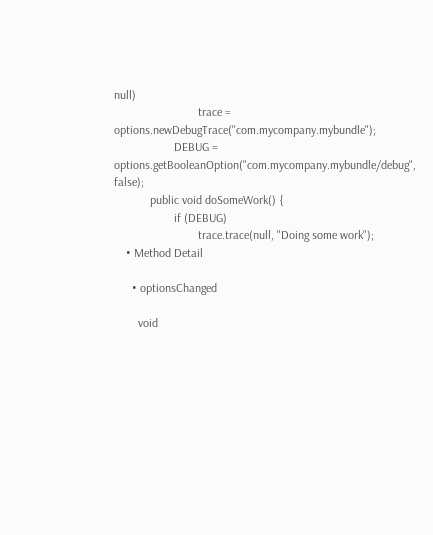null)
                            trace = options.newDebugTrace("com.mycompany.mybundle");
                    DEBUG = options.getBooleanOption("com.mycompany.mybundle/debug", false);
            public void doSomeWork() {
                    if (DEBUG)
                            trace.trace(null, "Doing some work");
    • Method Detail

      • optionsChanged

        void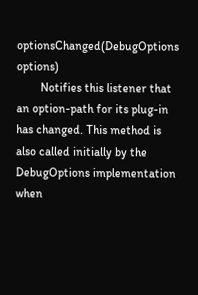optionsChanged(DebugOptions options)
        Notifies this listener that an option-path for its plug-in has changed. This method is also called initially by the DebugOptions implementation when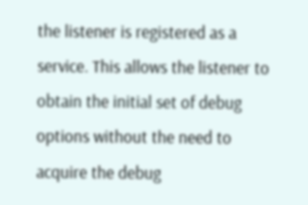the listener is registered as a service. This allows the listener to obtain the initial set of debug options without the need to acquire the debug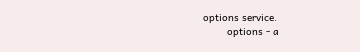options service.
        options - a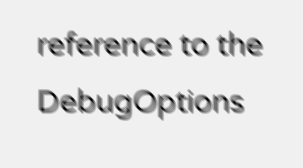reference to the DebugOptions